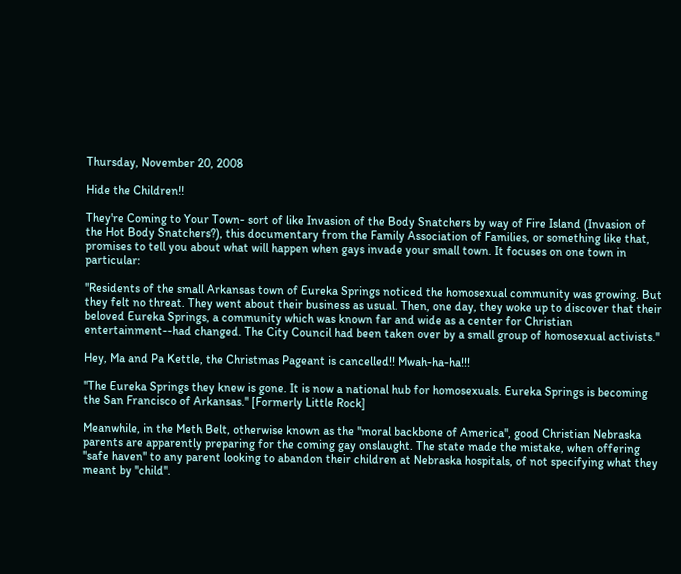Thursday, November 20, 2008

Hide the Children!!

They're Coming to Your Town- sort of like Invasion of the Body Snatchers by way of Fire Island (Invasion of the Hot Body Snatchers?), this documentary from the Family Association of Families, or something like that, promises to tell you about what will happen when gays invade your small town. It focuses on one town in particular:

''Residents of the small Arkansas town of Eureka Springs noticed the homosexual community was growing. But they felt no threat. They went about their business as usual. Then, one day, they woke up to discover that their beloved Eureka Springs, a community which was known far and wide as a center for Christian entertainment--had changed. The City Council had been taken over by a small group of homosexual activists.''

Hey, Ma and Pa Kettle, the Christmas Pageant is cancelled!! Mwah-ha-ha!!!

''The Eureka Springs they knew is gone. It is now a national hub for homosexuals. Eureka Springs is becoming the San Francisco of Arkansas.'' [Formerly Little Rock]

Meanwhile, in the Meth Belt, otherwise known as the ''moral backbone of America'', good Christian Nebraska parents are apparently preparing for the coming gay onslaught. The state made the mistake, when offering ''safe haven'' to any parent looking to abandon their children at Nebraska hospitals, of not specifying what they meant by ''child''.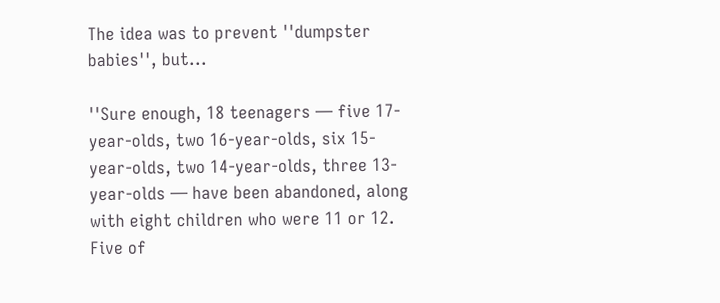The idea was to prevent ''dumpster babies'', but...

''Sure enough, 18 teenagers — five 17-year-olds, two 16-year-olds, six 15-year-olds, two 14-year-olds, three 13-year-olds — have been abandoned, along with eight children who were 11 or 12. Five of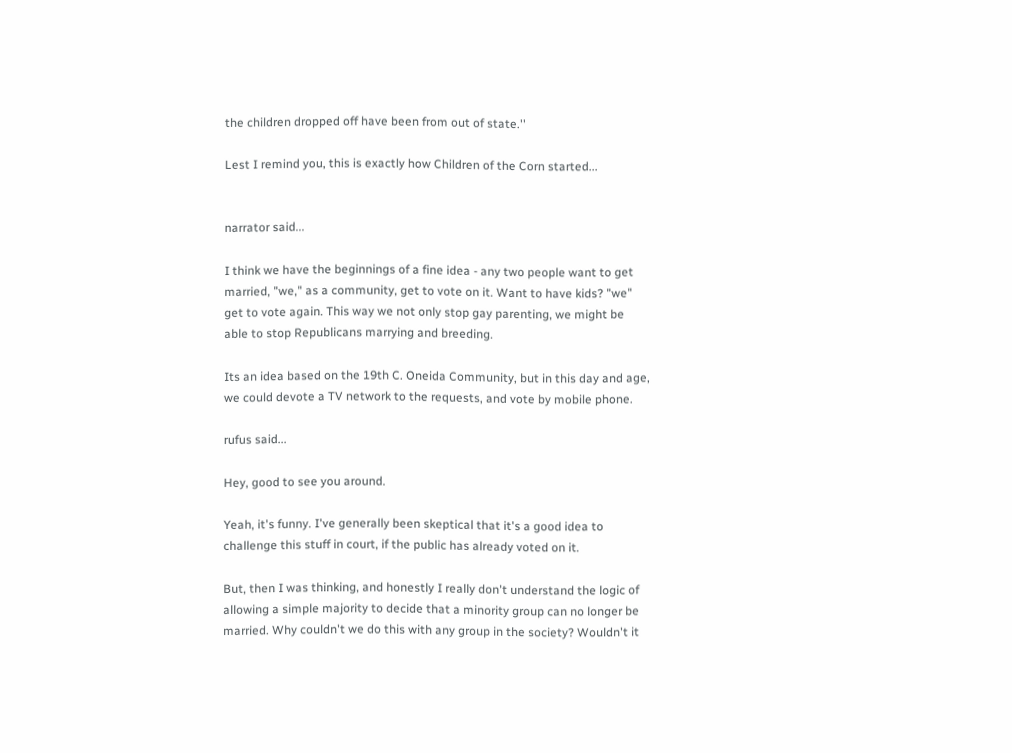the children dropped off have been from out of state.''

Lest I remind you, this is exactly how Children of the Corn started...


narrator said...

I think we have the beginnings of a fine idea - any two people want to get married, "we," as a community, get to vote on it. Want to have kids? "we" get to vote again. This way we not only stop gay parenting, we might be able to stop Republicans marrying and breeding.

Its an idea based on the 19th C. Oneida Community, but in this day and age, we could devote a TV network to the requests, and vote by mobile phone.

rufus said...

Hey, good to see you around.

Yeah, it's funny. I've generally been skeptical that it's a good idea to challenge this stuff in court, if the public has already voted on it.

But, then I was thinking, and honestly I really don't understand the logic of allowing a simple majority to decide that a minority group can no longer be married. Why couldn't we do this with any group in the society? Wouldn't it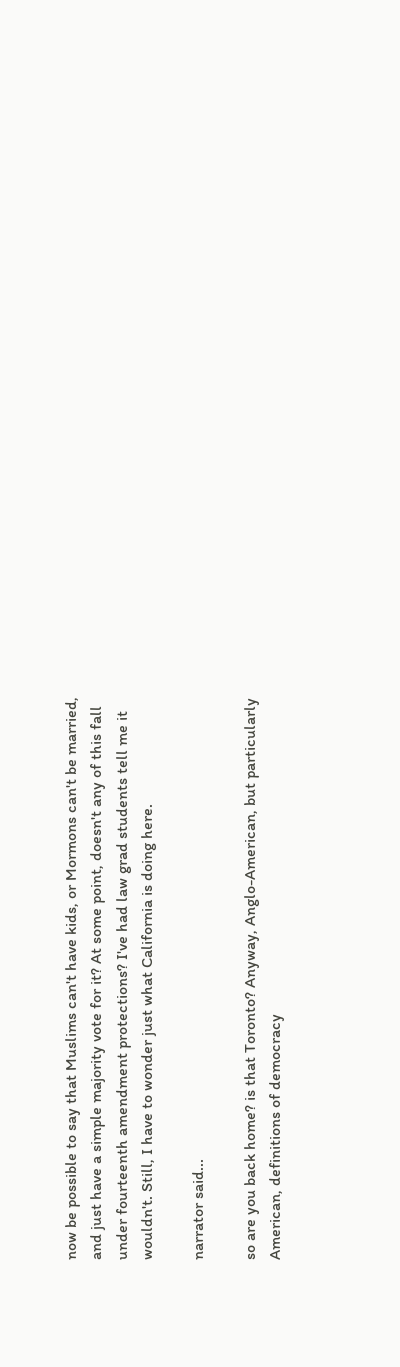now be possible to say that Muslims can't have kids, or Mormons can't be married, and just have a simple majority vote for it? At some point, doesn't any of this fall under fourteenth amendment protections? I've had law grad students tell me it wouldn't. Still, I have to wonder just what California is doing here.

narrator said...

so are you back home? is that Toronto? Anyway, Anglo-American, but particularly American, definitions of democracy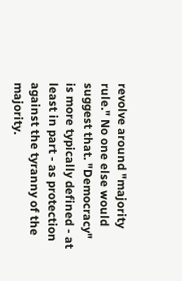revolve around "majority rule." No one else would suggest that. "Democracy" is more typically defined - at least in part - as protection against the tyranny of the majority.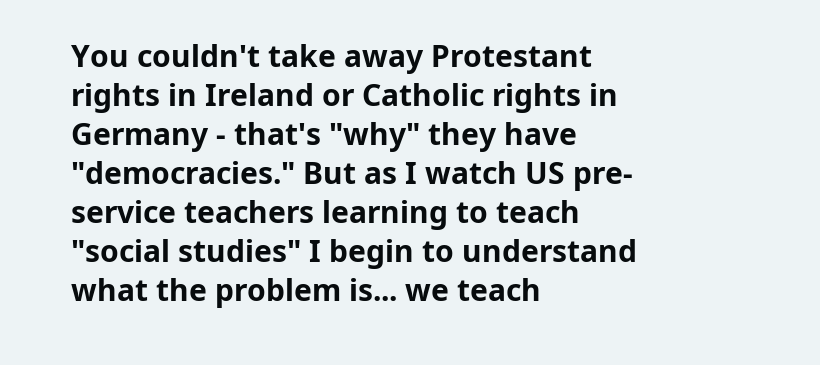You couldn't take away Protestant rights in Ireland or Catholic rights in Germany - that's "why" they have "democracies." But as I watch US pre-service teachers learning to teach "social studies" I begin to understand what the problem is... we teach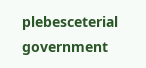plebesceterial government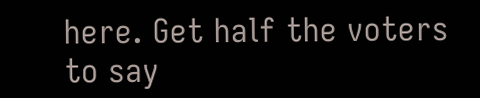here. Get half the voters to say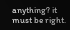anything? it must be right.